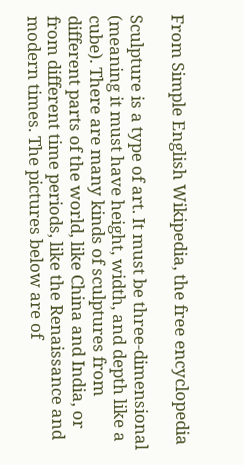From Simple English Wikipedia, the free encyclopedia

Sculpture is a type of art. It must be three-dimensional (meaning it must have height, width, and depth like a cube). There are many kinds of sculptures from different parts of the world, like China and India, or from different time periods, like the Renaissance and modern times. The pictures below are of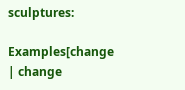sculptures:

Examples[change | change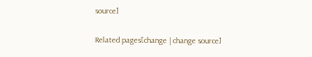source]

Related pages[change | change source]